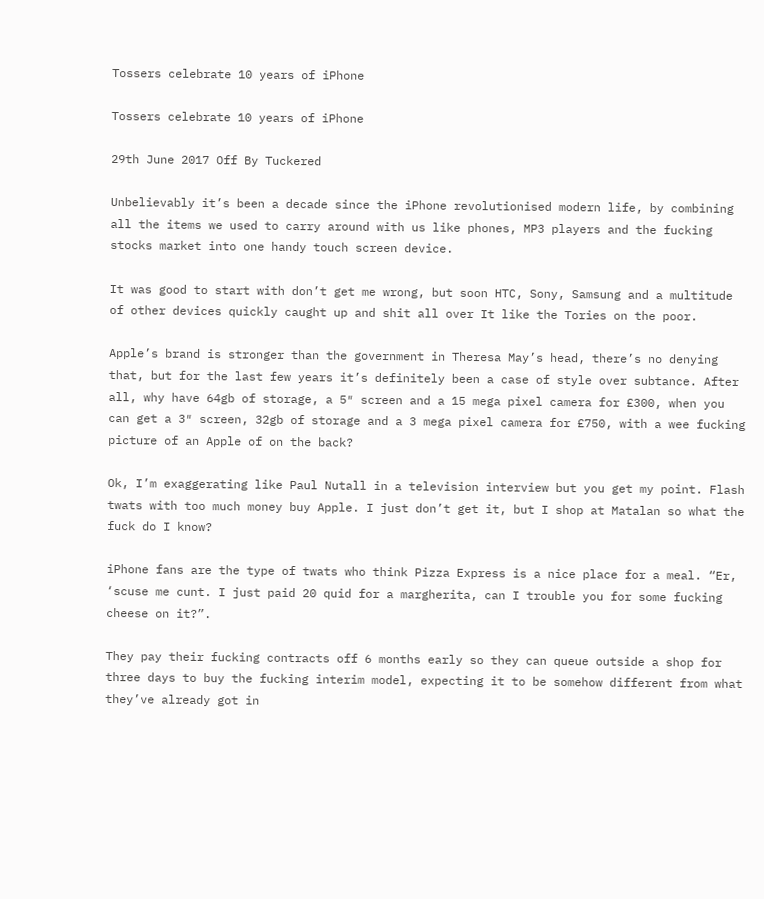Tossers celebrate 10 years of iPhone

Tossers celebrate 10 years of iPhone

29th June 2017 Off By Tuckered

Unbelievably it’s been a decade since the iPhone revolutionised modern life, by combining all the items we used to carry around with us like phones, MP3 players and the fucking stocks market into one handy touch screen device.

It was good to start with don’t get me wrong, but soon HTC, Sony, Samsung and a multitude of other devices quickly caught up and shit all over It like the Tories on the poor.

Apple’s brand is stronger than the government in Theresa May’s head, there’s no denying that, but for the last few years it’s definitely been a case of style over subtance. After all, why have 64gb of storage, a 5″ screen and a 15 mega pixel camera for £300, when you can get a 3″ screen, 32gb of storage and a 3 mega pixel camera for £750, with a wee fucking picture of an Apple of on the back?

Ok, I’m exaggerating like Paul Nutall in a television interview but you get my point. Flash twats with too much money buy Apple. I just don’t get it, but I shop at Matalan so what the fuck do I know?

iPhone fans are the type of twats who think Pizza Express is a nice place for a meal. “Er, ‘scuse me cunt. I just paid 20 quid for a margherita, can I trouble you for some fucking cheese on it?”.

They pay their fucking contracts off 6 months early so they can queue outside a shop for three days to buy the fucking interim model, expecting it to be somehow different from what they’ve already got in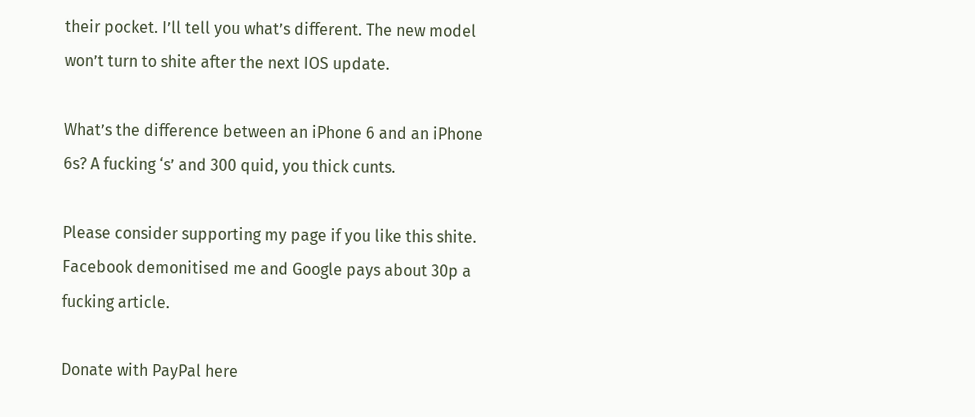their pocket. I’ll tell you what’s different. The new model won’t turn to shite after the next IOS update.

What’s the difference between an iPhone 6 and an iPhone 6s? A fucking ‘s’ and 300 quid, you thick cunts.

Please consider supporting my page if you like this shite. Facebook demonitised me and Google pays about 30p a fucking article.

Donate with PayPal here